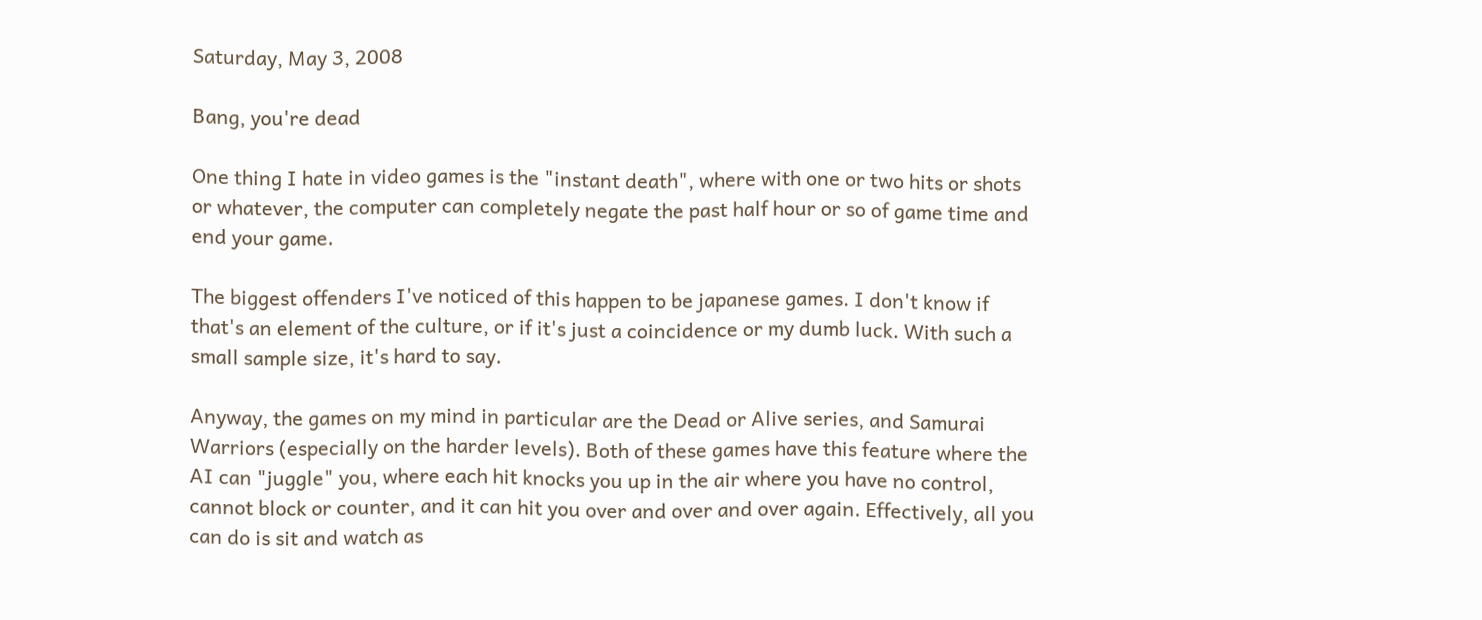Saturday, May 3, 2008

Bang, you're dead

One thing I hate in video games is the "instant death", where with one or two hits or shots or whatever, the computer can completely negate the past half hour or so of game time and end your game.

The biggest offenders I've noticed of this happen to be japanese games. I don't know if that's an element of the culture, or if it's just a coincidence or my dumb luck. With such a small sample size, it's hard to say.

Anyway, the games on my mind in particular are the Dead or Alive series, and Samurai Warriors (especially on the harder levels). Both of these games have this feature where the AI can "juggle" you, where each hit knocks you up in the air where you have no control, cannot block or counter, and it can hit you over and over and over again. Effectively, all you can do is sit and watch as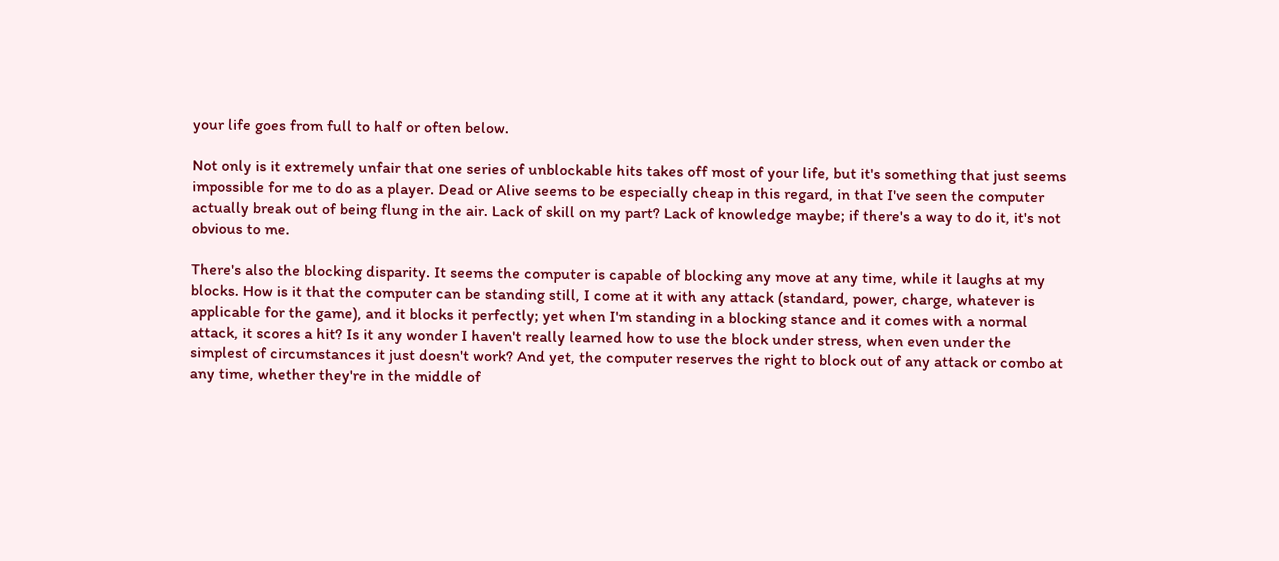your life goes from full to half or often below.

Not only is it extremely unfair that one series of unblockable hits takes off most of your life, but it's something that just seems impossible for me to do as a player. Dead or Alive seems to be especially cheap in this regard, in that I've seen the computer actually break out of being flung in the air. Lack of skill on my part? Lack of knowledge maybe; if there's a way to do it, it's not obvious to me.

There's also the blocking disparity. It seems the computer is capable of blocking any move at any time, while it laughs at my blocks. How is it that the computer can be standing still, I come at it with any attack (standard, power, charge, whatever is applicable for the game), and it blocks it perfectly; yet when I'm standing in a blocking stance and it comes with a normal attack, it scores a hit? Is it any wonder I haven't really learned how to use the block under stress, when even under the simplest of circumstances it just doesn't work? And yet, the computer reserves the right to block out of any attack or combo at any time, whether they're in the middle of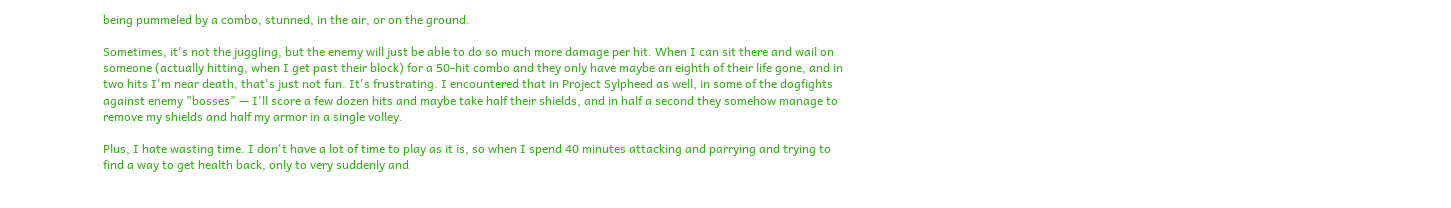being pummeled by a combo, stunned, in the air, or on the ground.

Sometimes, it's not the juggling, but the enemy will just be able to do so much more damage per hit. When I can sit there and wail on someone (actually hitting, when I get past their block) for a 50-hit combo and they only have maybe an eighth of their life gone, and in two hits I'm near death, that's just not fun. It's frustrating. I encountered that in Project Sylpheed as well, in some of the dogfights against enemy "bosses" — I'll score a few dozen hits and maybe take half their shields, and in half a second they somehow manage to remove my shields and half my armor in a single volley.

Plus, I hate wasting time. I don't have a lot of time to play as it is, so when I spend 40 minutes attacking and parrying and trying to find a way to get health back, only to very suddenly and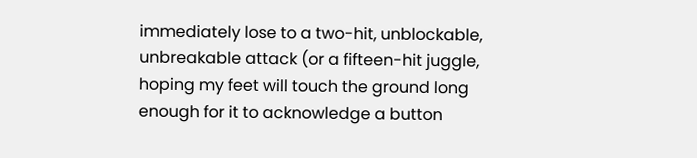immediately lose to a two-hit, unblockable, unbreakable attack (or a fifteen-hit juggle, hoping my feet will touch the ground long enough for it to acknowledge a button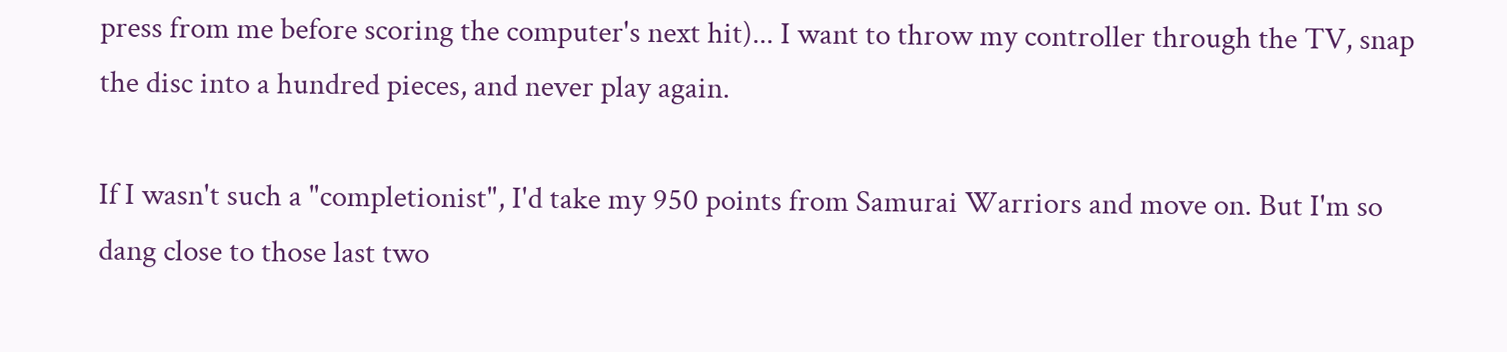press from me before scoring the computer's next hit)... I want to throw my controller through the TV, snap the disc into a hundred pieces, and never play again.

If I wasn't such a "completionist", I'd take my 950 points from Samurai Warriors and move on. But I'm so dang close to those last two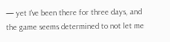— yet I've been there for three days, and the game seems determined to not let me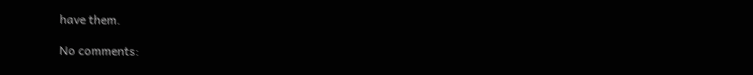have them.

No comments: